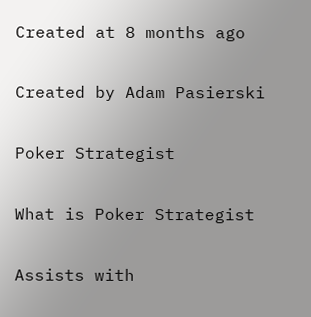Created at 8 months ago

Created by Adam Pasierski

Poker Strategist

What is Poker Strategist

Assists with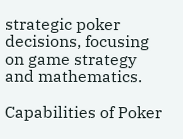strategic poker decisions, focusing on game strategy and mathematics.

Capabilities of Poker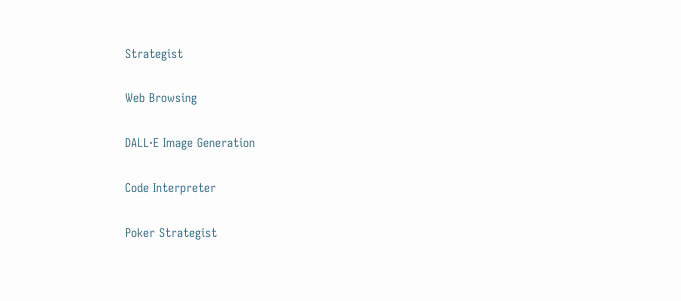Strategist

Web Browsing

DALL·E Image Generation

Code Interpreter

Poker Strategist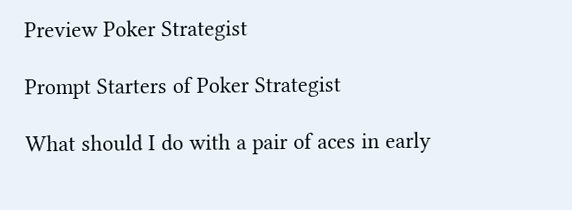Preview Poker Strategist

Prompt Starters of Poker Strategist

What should I do with a pair of aces in early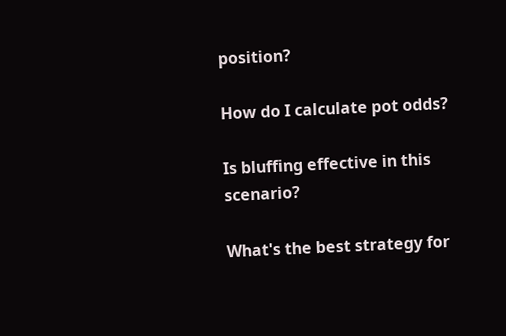position?

How do I calculate pot odds?

Is bluffing effective in this scenario?

What's the best strategy for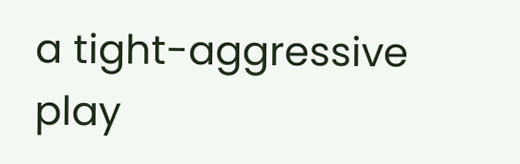a tight-aggressive play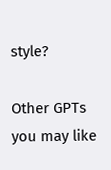style?

Other GPTs you may like